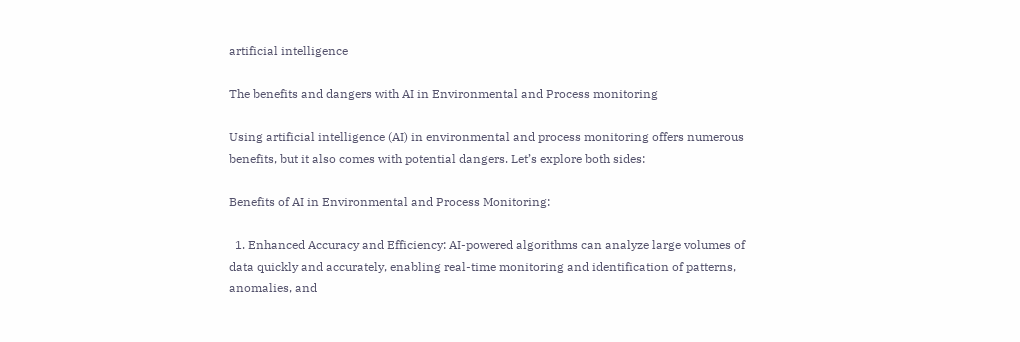artificial intelligence

The benefits and dangers with AI in Environmental and Process monitoring

Using artificial intelligence (AI) in environmental and process monitoring offers numerous benefits, but it also comes with potential dangers. Let’s explore both sides:

Benefits of AI in Environmental and Process Monitoring:

  1. Enhanced Accuracy and Efficiency: AI-powered algorithms can analyze large volumes of data quickly and accurately, enabling real-time monitoring and identification of patterns, anomalies, and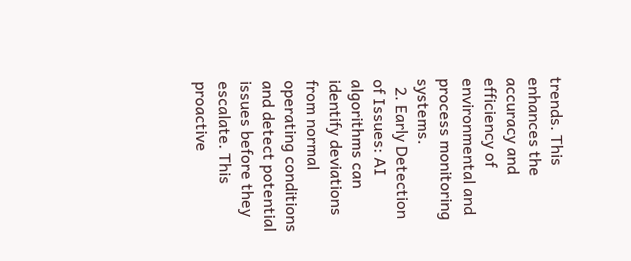trends. This enhances the accuracy and efficiency of environmental and process monitoring systems.
  2. Early Detection of Issues: AI algorithms can identify deviations from normal operating conditions and detect potential issues before they escalate. This proactive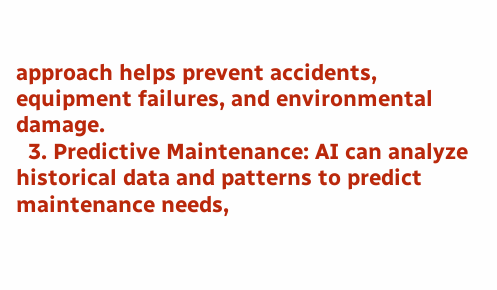approach helps prevent accidents, equipment failures, and environmental damage.
  3. Predictive Maintenance: AI can analyze historical data and patterns to predict maintenance needs,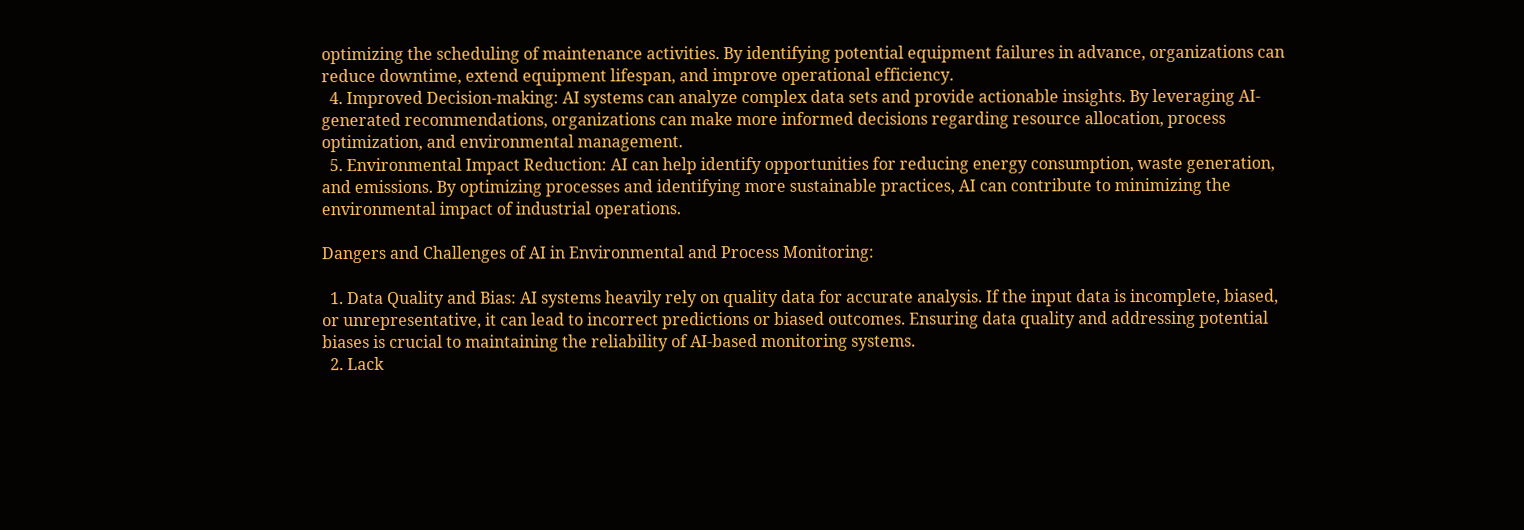optimizing the scheduling of maintenance activities. By identifying potential equipment failures in advance, organizations can reduce downtime, extend equipment lifespan, and improve operational efficiency.
  4. Improved Decision-making: AI systems can analyze complex data sets and provide actionable insights. By leveraging AI-generated recommendations, organizations can make more informed decisions regarding resource allocation, process optimization, and environmental management.
  5. Environmental Impact Reduction: AI can help identify opportunities for reducing energy consumption, waste generation, and emissions. By optimizing processes and identifying more sustainable practices, AI can contribute to minimizing the environmental impact of industrial operations.

Dangers and Challenges of AI in Environmental and Process Monitoring:

  1. Data Quality and Bias: AI systems heavily rely on quality data for accurate analysis. If the input data is incomplete, biased, or unrepresentative, it can lead to incorrect predictions or biased outcomes. Ensuring data quality and addressing potential biases is crucial to maintaining the reliability of AI-based monitoring systems.
  2. Lack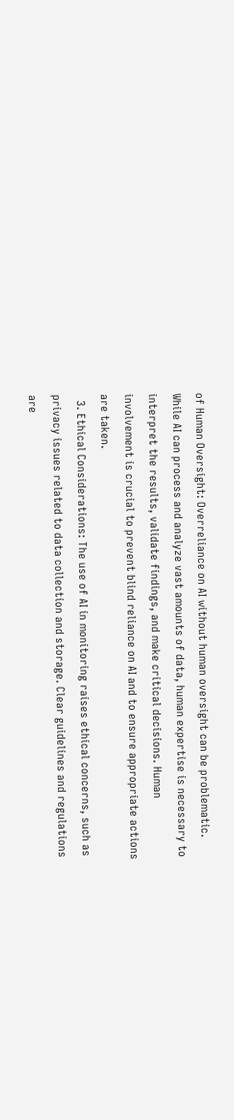of Human Oversight: Overreliance on AI without human oversight can be problematic. While AI can process and analyze vast amounts of data, human expertise is necessary to interpret the results, validate findings, and make critical decisions. Human involvement is crucial to prevent blind reliance on AI and to ensure appropriate actions are taken.
  3. Ethical Considerations: The use of AI in monitoring raises ethical concerns, such as privacy issues related to data collection and storage. Clear guidelines and regulations are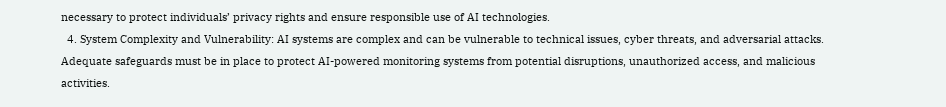necessary to protect individuals’ privacy rights and ensure responsible use of AI technologies.
  4. System Complexity and Vulnerability: AI systems are complex and can be vulnerable to technical issues, cyber threats, and adversarial attacks. Adequate safeguards must be in place to protect AI-powered monitoring systems from potential disruptions, unauthorized access, and malicious activities.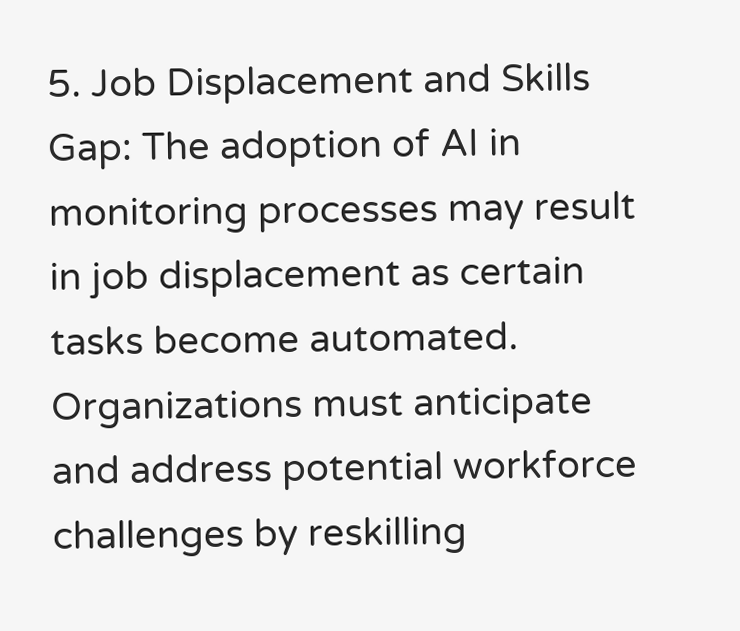5. Job Displacement and Skills Gap: The adoption of AI in monitoring processes may result in job displacement as certain tasks become automated. Organizations must anticipate and address potential workforce challenges by reskilling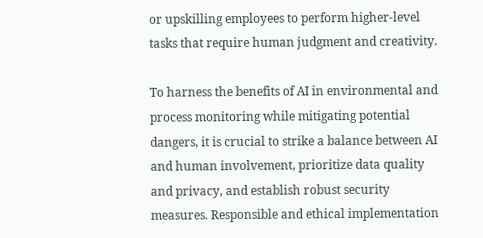or upskilling employees to perform higher-level tasks that require human judgment and creativity.

To harness the benefits of AI in environmental and process monitoring while mitigating potential dangers, it is crucial to strike a balance between AI and human involvement, prioritize data quality and privacy, and establish robust security measures. Responsible and ethical implementation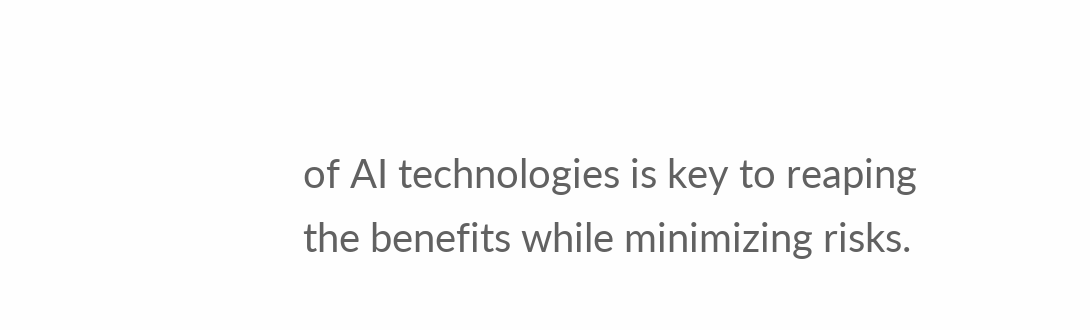of AI technologies is key to reaping the benefits while minimizing risks.